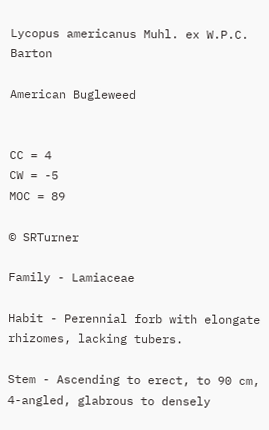Lycopus americanus Muhl. ex W.P.C. Barton

American Bugleweed


CC = 4
CW = -5
MOC = 89

© SRTurner

Family - Lamiaceae

Habit - Perennial forb with elongate rhizomes, lacking tubers.

Stem - Ascending to erect, to 90 cm, 4-angled, glabrous to densely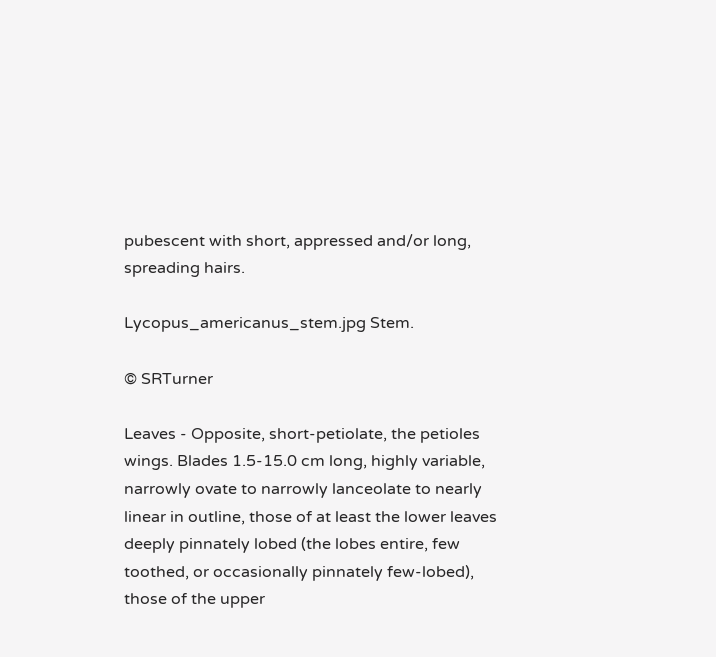pubescent with short, appressed and/or long, spreading hairs.

Lycopus_americanus_stem.jpg Stem.

© SRTurner

Leaves - Opposite, short-petiolate, the petioles wings. Blades 1.5-15.0 cm long, highly variable, narrowly ovate to narrowly lanceolate to nearly linear in outline, those of at least the lower leaves deeply pinnately lobed (the lobes entire, few toothed, or occasionally pinnately few-lobed), those of the upper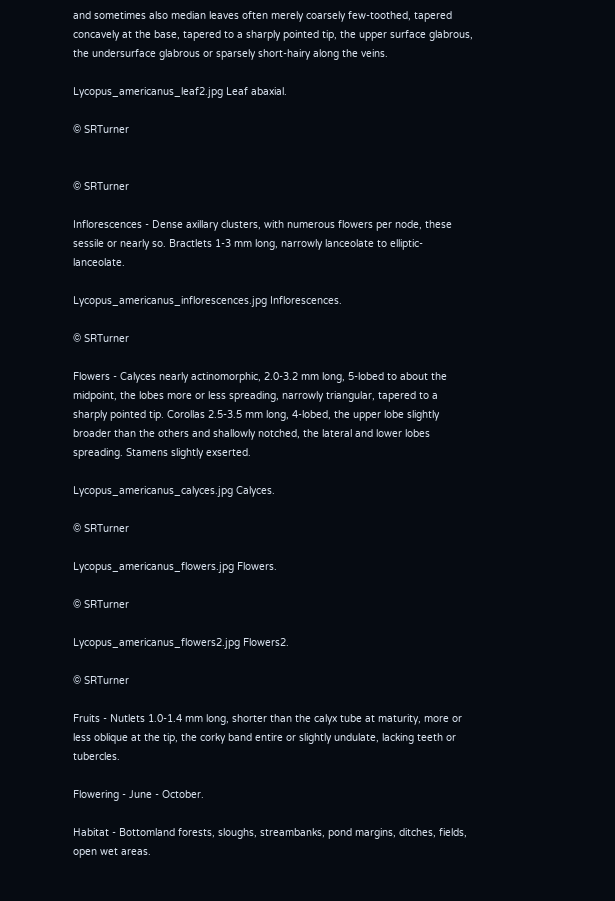and sometimes also median leaves often merely coarsely few-toothed, tapered concavely at the base, tapered to a sharply pointed tip, the upper surface glabrous, the undersurface glabrous or sparsely short-hairy along the veins.

Lycopus_americanus_leaf2.jpg Leaf abaxial.

© SRTurner


© SRTurner

Inflorescences - Dense axillary clusters, with numerous flowers per node, these sessile or nearly so. Bractlets 1-3 mm long, narrowly lanceolate to elliptic-lanceolate.

Lycopus_americanus_inflorescences.jpg Inflorescences.

© SRTurner

Flowers - Calyces nearly actinomorphic, 2.0-3.2 mm long, 5-lobed to about the midpoint, the lobes more or less spreading, narrowly triangular, tapered to a sharply pointed tip. Corollas 2.5-3.5 mm long, 4-lobed, the upper lobe slightly broader than the others and shallowly notched, the lateral and lower lobes spreading. Stamens slightly exserted.

Lycopus_americanus_calyces.jpg Calyces.

© SRTurner

Lycopus_americanus_flowers.jpg Flowers.

© SRTurner

Lycopus_americanus_flowers2.jpg Flowers2.

© SRTurner

Fruits - Nutlets 1.0-1.4 mm long, shorter than the calyx tube at maturity, more or less oblique at the tip, the corky band entire or slightly undulate, lacking teeth or tubercles.

Flowering - June - October.

Habitat - Bottomland forests, sloughs, streambanks, pond margins, ditches, fields, open wet areas.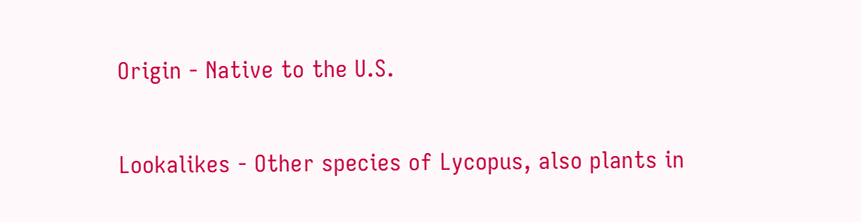Origin - Native to the U.S.

Lookalikes - Other species of Lycopus, also plants in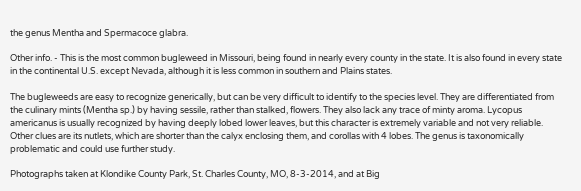the genus Mentha and Spermacoce glabra.

Other info. - This is the most common bugleweed in Missouri, being found in nearly every county in the state. It is also found in every state in the continental U.S. except Nevada, although it is less common in southern and Plains states.

The bugleweeds are easy to recognize generically, but can be very difficult to identify to the species level. They are differentiated from the culinary mints (Mentha sp.) by having sessile, rather than stalked, flowers. They also lack any trace of minty aroma. Lycopus americanus is usually recognized by having deeply lobed lower leaves, but this character is extremely variable and not very reliable. Other clues are its nutlets, which are shorter than the calyx enclosing them, and corollas with 4 lobes. The genus is taxonomically problematic and could use further study.

Photographs taken at Klondike County Park, St. Charles County, MO, 8-3-2014, and at Big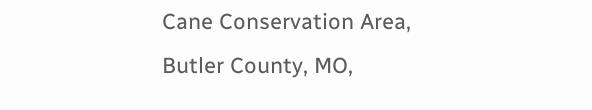Cane Conservation Area, Butler County, MO,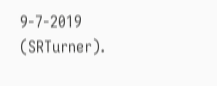9-7-2019 (SRTurner).